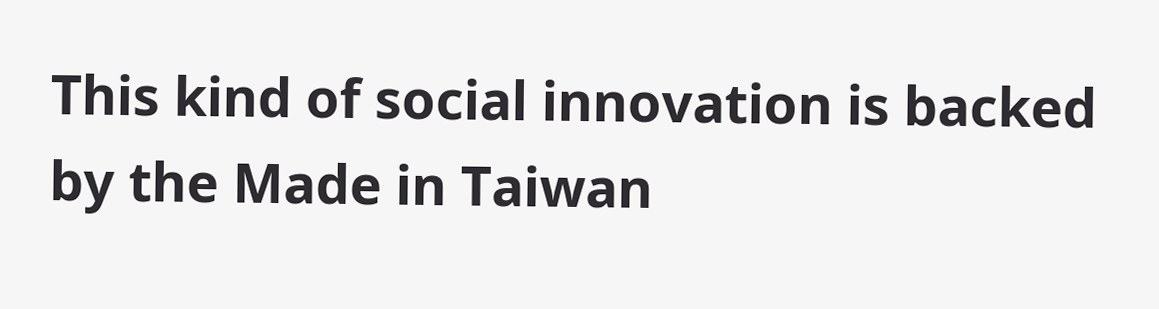This kind of social innovation is backed by the Made in Taiwan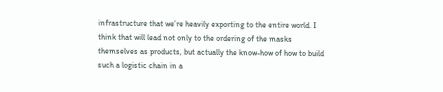infrastructure that we’re heavily exporting to the entire world. I think that will lead not only to the ordering of the masks themselves as products, but actually the know-how of how to build such a logistic chain in a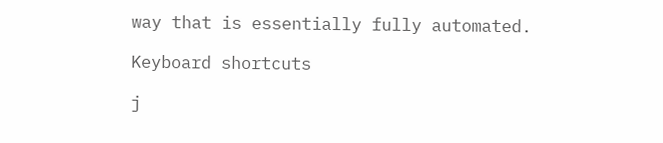way that is essentially fully automated.

Keyboard shortcuts

j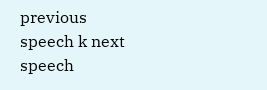previous speech k next speech